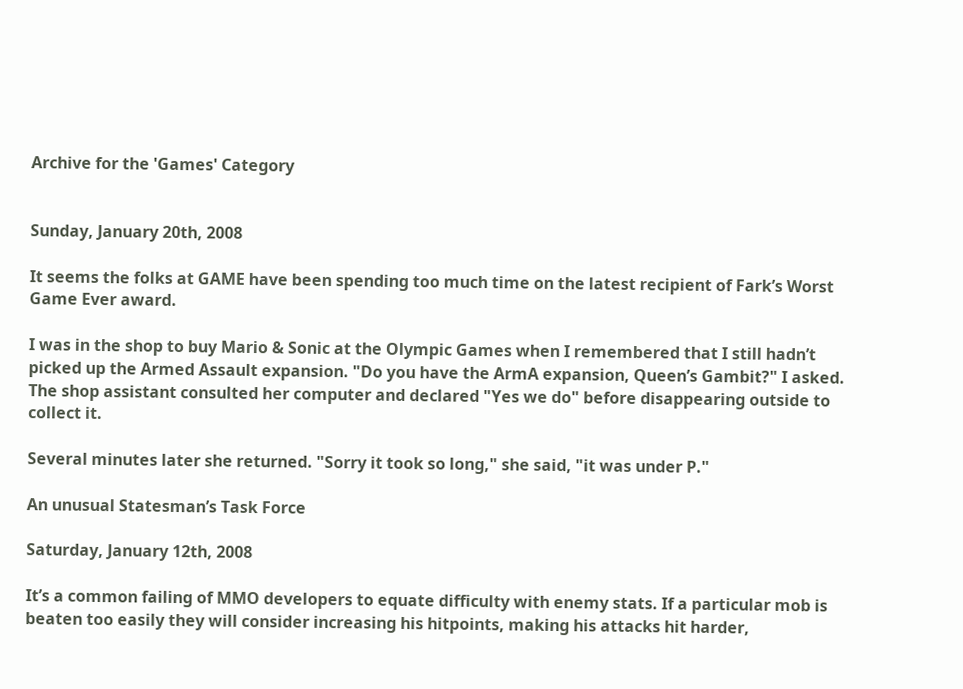Archive for the 'Games' Category


Sunday, January 20th, 2008

It seems the folks at GAME have been spending too much time on the latest recipient of Fark’s Worst Game Ever award.

I was in the shop to buy Mario & Sonic at the Olympic Games when I remembered that I still hadn’t picked up the Armed Assault expansion. "Do you have the ArmA expansion, Queen’s Gambit?" I asked. The shop assistant consulted her computer and declared "Yes we do" before disappearing outside to collect it.

Several minutes later she returned. "Sorry it took so long," she said, "it was under P."

An unusual Statesman’s Task Force

Saturday, January 12th, 2008

It’s a common failing of MMO developers to equate difficulty with enemy stats. If a particular mob is beaten too easily they will consider increasing his hitpoints, making his attacks hit harder,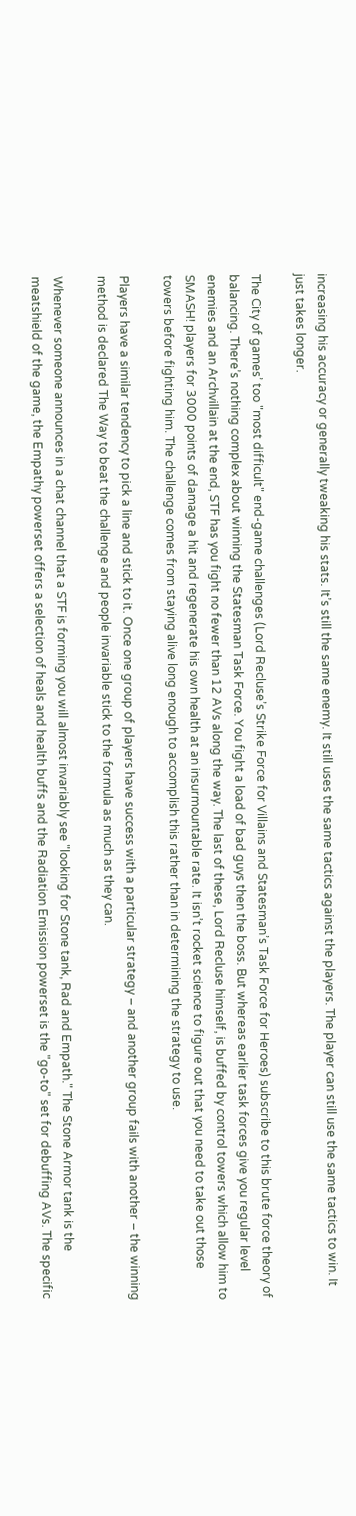increasing his accuracy or generally tweaking his stats. It’s still the same enemy. It still uses the same tactics against the players. The player can still use the same tactics to win. It just takes longer.

The City of games’ too "most difficult" end-game challenges (Lord Recluse’s Strike Force for Villains and Statesman’s Task Force for Heroes) subscribe to this brute force theory of balancing. There’s nothing complex about winning the Statesman Task Force. You fight a load of bad guys then the boss. But whereas earlier task forces give you regular level enemies and an Archvillain at the end, STF has you fight no fewer than 12 AVs along the way. The last of these, Lord Recluse himself, is buffed by control towers which allow him to SMASH! players for 3000 points of damage a hit and regenerate his own health at an insurmountable rate. It isn’t rocket science to figure out that you need to take out those towers before fighting him. The challenge comes from staying alive long enough to accomplish this rather than in determining the strategy to use.

Players have a similar tendency to pick a line and stick to it. Once one group of players have success with a particular strategy – and another group fails with another – the winning method is declared The Way to beat the challenge and people invariable stick to the formula as much as they can.

Whenever someone announces in a chat channel that a STF is forming you will almost invariably see "looking for Stone tank, Rad and Empath." The Stone Armor tank is the meatshield of the game, the Empathy powerset offers a selection of heals and health buffs and the Radiation Emission powerset is the "go-to" set for debuffing AVs. The specific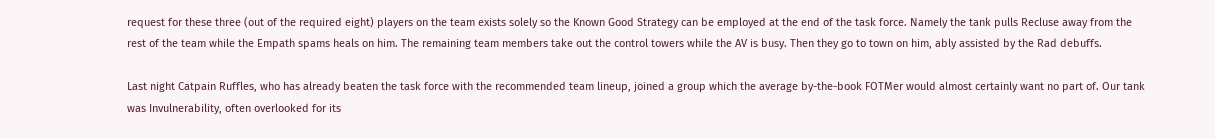request for these three (out of the required eight) players on the team exists solely so the Known Good Strategy can be employed at the end of the task force. Namely the tank pulls Recluse away from the rest of the team while the Empath spams heals on him. The remaining team members take out the control towers while the AV is busy. Then they go to town on him, ably assisted by the Rad debuffs.

Last night Catpain Ruffles, who has already beaten the task force with the recommended team lineup, joined a group which the average by-the-book FOTMer would almost certainly want no part of. Our tank was Invulnerability, often overlooked for its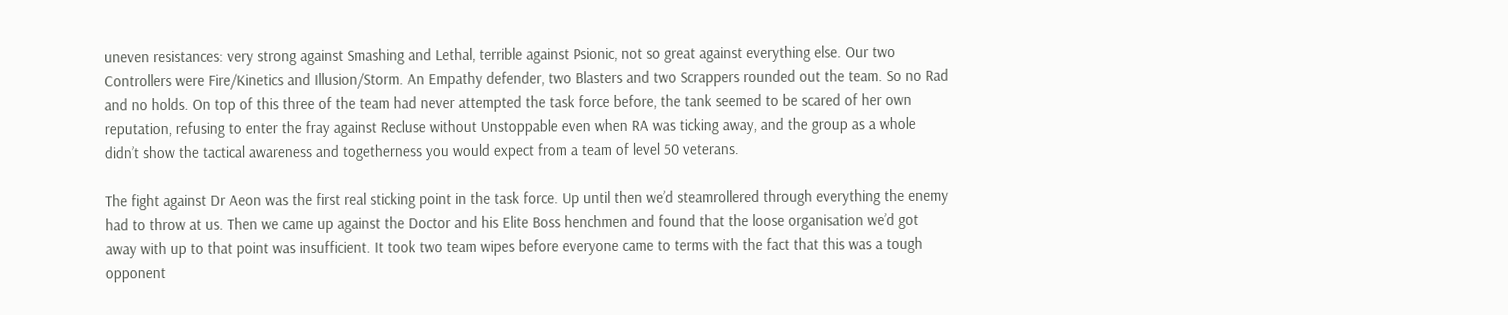uneven resistances: very strong against Smashing and Lethal, terrible against Psionic, not so great against everything else. Our two Controllers were Fire/Kinetics and Illusion/Storm. An Empathy defender, two Blasters and two Scrappers rounded out the team. So no Rad and no holds. On top of this three of the team had never attempted the task force before, the tank seemed to be scared of her own reputation, refusing to enter the fray against Recluse without Unstoppable even when RA was ticking away, and the group as a whole didn’t show the tactical awareness and togetherness you would expect from a team of level 50 veterans.

The fight against Dr Aeon was the first real sticking point in the task force. Up until then we’d steamrollered through everything the enemy had to throw at us. Then we came up against the Doctor and his Elite Boss henchmen and found that the loose organisation we’d got away with up to that point was insufficient. It took two team wipes before everyone came to terms with the fact that this was a tough opponent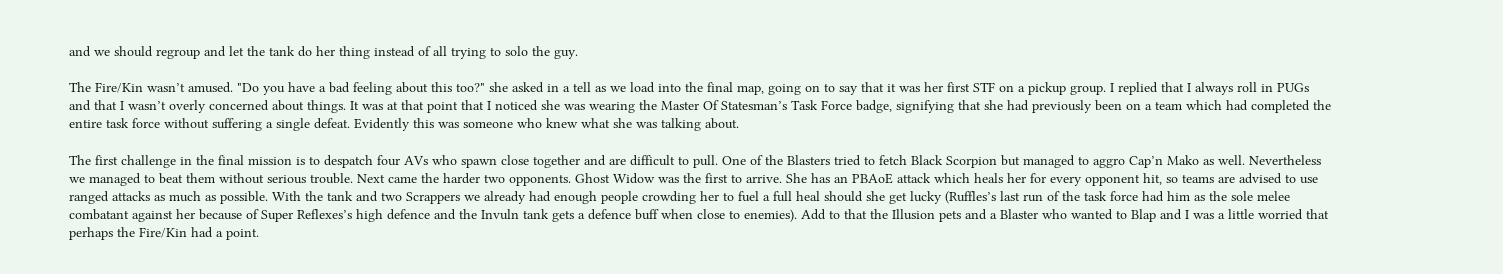and we should regroup and let the tank do her thing instead of all trying to solo the guy.

The Fire/Kin wasn’t amused. "Do you have a bad feeling about this too?" she asked in a tell as we load into the final map, going on to say that it was her first STF on a pickup group. I replied that I always roll in PUGs and that I wasn’t overly concerned about things. It was at that point that I noticed she was wearing the Master Of Statesman’s Task Force badge, signifying that she had previously been on a team which had completed the entire task force without suffering a single defeat. Evidently this was someone who knew what she was talking about.

The first challenge in the final mission is to despatch four AVs who spawn close together and are difficult to pull. One of the Blasters tried to fetch Black Scorpion but managed to aggro Cap’n Mako as well. Nevertheless we managed to beat them without serious trouble. Next came the harder two opponents. Ghost Widow was the first to arrive. She has an PBAoE attack which heals her for every opponent hit, so teams are advised to use ranged attacks as much as possible. With the tank and two Scrappers we already had enough people crowding her to fuel a full heal should she get lucky (Ruffles’s last run of the task force had him as the sole melee combatant against her because of Super Reflexes’s high defence and the Invuln tank gets a defence buff when close to enemies). Add to that the Illusion pets and a Blaster who wanted to Blap and I was a little worried that perhaps the Fire/Kin had a point.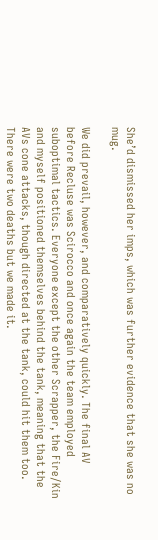She’d dismissed her imps, which was further evidence that she was no mug.

We did prevail, however, and comparatively quickly. The final AV before Recluse was Scirocco and once again the team employed suboptimal tactics. Everyone except the other Scrapper, the Fire/Kin and myself positioned themselves behind the tank, meaning that the AVs cone attacks, though directed at the tank, could hit them too. There were two deaths but we made it.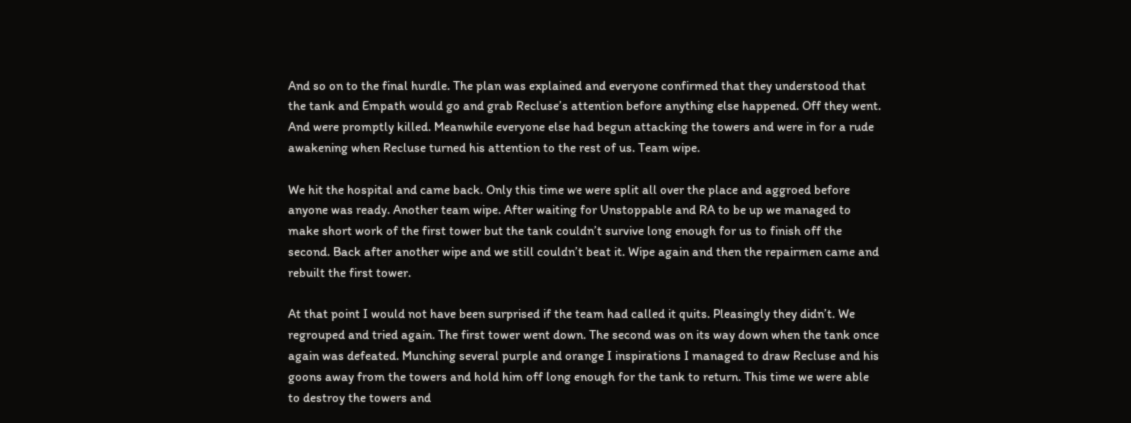And so on to the final hurdle. The plan was explained and everyone confirmed that they understood that the tank and Empath would go and grab Recluse’s attention before anything else happened. Off they went. And were promptly killed. Meanwhile everyone else had begun attacking the towers and were in for a rude awakening when Recluse turned his attention to the rest of us. Team wipe.

We hit the hospital and came back. Only this time we were split all over the place and aggroed before anyone was ready. Another team wipe. After waiting for Unstoppable and RA to be up we managed to make short work of the first tower but the tank couldn’t survive long enough for us to finish off the second. Back after another wipe and we still couldn’t beat it. Wipe again and then the repairmen came and rebuilt the first tower.

At that point I would not have been surprised if the team had called it quits. Pleasingly they didn’t. We regrouped and tried again. The first tower went down. The second was on its way down when the tank once again was defeated. Munching several purple and orange I inspirations I managed to draw Recluse and his goons away from the towers and hold him off long enough for the tank to return. This time we were able to destroy the towers and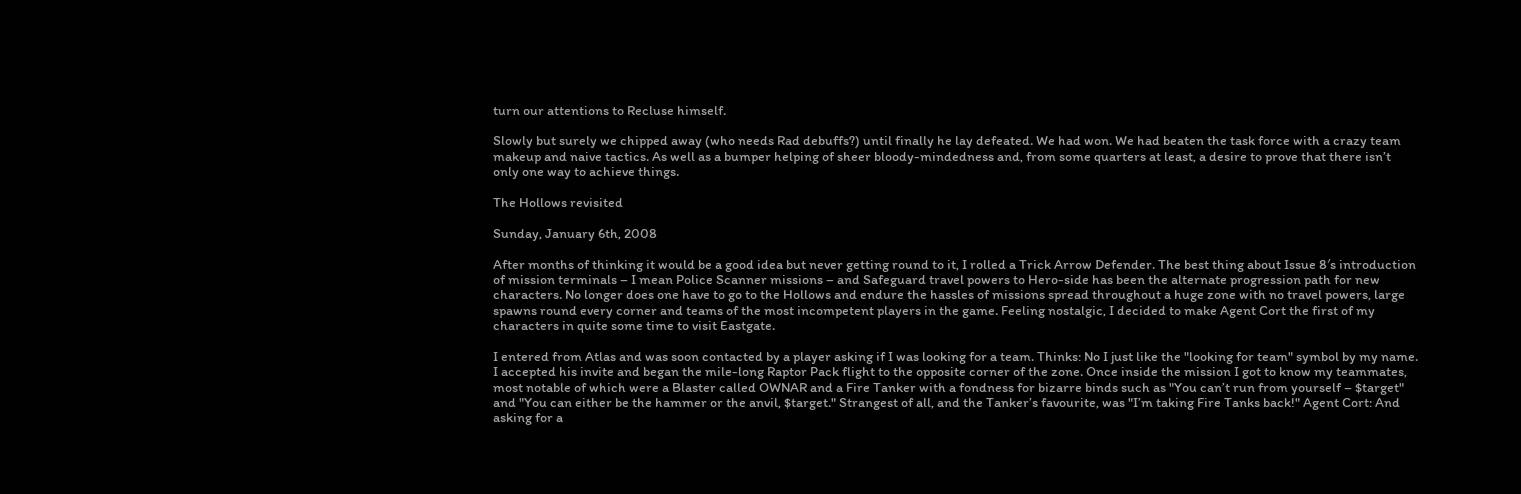turn our attentions to Recluse himself.

Slowly but surely we chipped away (who needs Rad debuffs?) until finally he lay defeated. We had won. We had beaten the task force with a crazy team makeup and naive tactics. As well as a bumper helping of sheer bloody-mindedness and, from some quarters at least, a desire to prove that there isn’t only one way to achieve things.

The Hollows revisited

Sunday, January 6th, 2008

After months of thinking it would be a good idea but never getting round to it, I rolled a Trick Arrow Defender. The best thing about Issue 8′s introduction of mission terminals – I mean Police Scanner missions – and Safeguard travel powers to Hero-side has been the alternate progression path for new characters. No longer does one have to go to the Hollows and endure the hassles of missions spread throughout a huge zone with no travel powers, large spawns round every corner and teams of the most incompetent players in the game. Feeling nostalgic, I decided to make Agent Cort the first of my characters in quite some time to visit Eastgate.

I entered from Atlas and was soon contacted by a player asking if I was looking for a team. Thinks: No I just like the "looking for team" symbol by my name. I accepted his invite and began the mile-long Raptor Pack flight to the opposite corner of the zone. Once inside the mission I got to know my teammates, most notable of which were a Blaster called OWNAR and a Fire Tanker with a fondness for bizarre binds such as "You can’t run from yourself – $target" and "You can either be the hammer or the anvil, $target." Strangest of all, and the Tanker’s favourite, was "I’m taking Fire Tanks back!" Agent Cort: And asking for a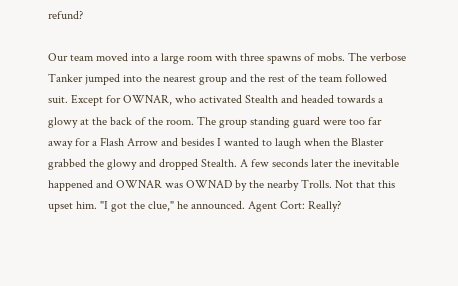refund?

Our team moved into a large room with three spawns of mobs. The verbose Tanker jumped into the nearest group and the rest of the team followed suit. Except for OWNAR, who activated Stealth and headed towards a glowy at the back of the room. The group standing guard were too far away for a Flash Arrow and besides I wanted to laugh when the Blaster grabbed the glowy and dropped Stealth. A few seconds later the inevitable happened and OWNAR was OWNAD by the nearby Trolls. Not that this upset him. "I got the clue," he announced. Agent Cort: Really?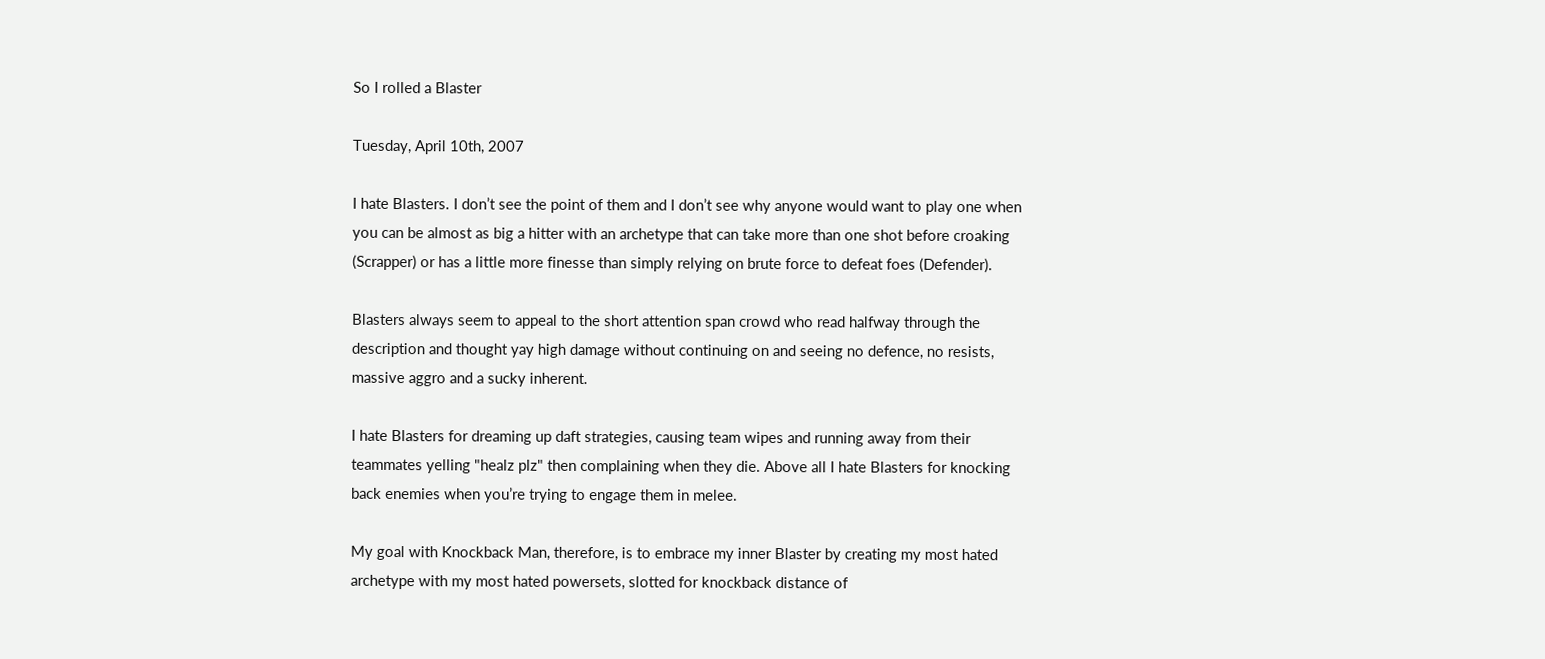So I rolled a Blaster

Tuesday, April 10th, 2007

I hate Blasters. I don’t see the point of them and I don’t see why anyone would want to play one when you can be almost as big a hitter with an archetype that can take more than one shot before croaking (Scrapper) or has a little more finesse than simply relying on brute force to defeat foes (Defender).

Blasters always seem to appeal to the short attention span crowd who read halfway through the description and thought yay high damage without continuing on and seeing no defence, no resists, massive aggro and a sucky inherent.

I hate Blasters for dreaming up daft strategies, causing team wipes and running away from their teammates yelling "healz plz" then complaining when they die. Above all I hate Blasters for knocking back enemies when you’re trying to engage them in melee.

My goal with Knockback Man, therefore, is to embrace my inner Blaster by creating my most hated archetype with my most hated powersets, slotted for knockback distance of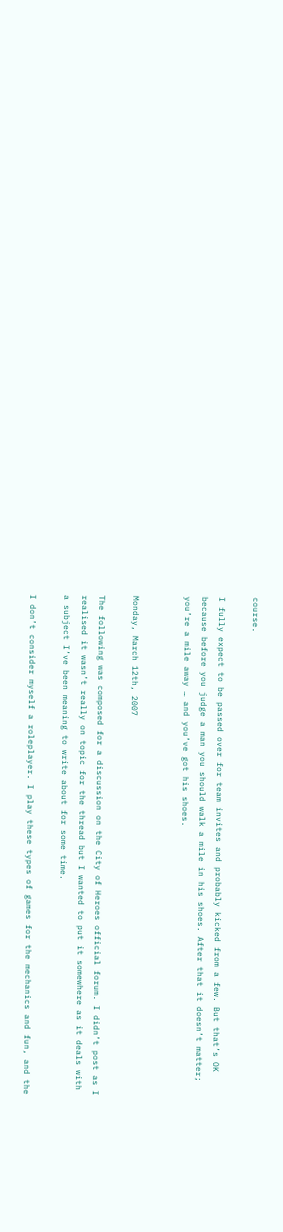course.

I fully expect to be passed over for team invites and probably kicked from a few. But that’s OK because before you judge a man you should walk a mile in his shoes. After that it doesn’t matter; you’re a mile away … and you’ve got his shoes.


Monday, March 12th, 2007

The following was composed for a discussion on the City of Heroes official forum. I didn’t post as I realised it wasn’t really on topic for the thread but I wanted to put it somewhere as it deals with a subject I’ve been meaning to write about for some time.

I don’t consider myself a roleplayer. I play these types of games for the mechanics and fun, and the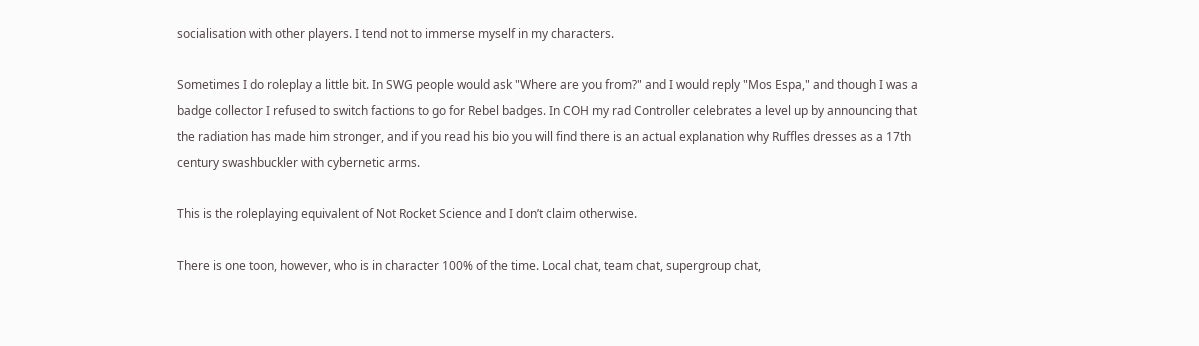socialisation with other players. I tend not to immerse myself in my characters.

Sometimes I do roleplay a little bit. In SWG people would ask "Where are you from?" and I would reply "Mos Espa," and though I was a badge collector I refused to switch factions to go for Rebel badges. In COH my rad Controller celebrates a level up by announcing that the radiation has made him stronger, and if you read his bio you will find there is an actual explanation why Ruffles dresses as a 17th century swashbuckler with cybernetic arms.

This is the roleplaying equivalent of Not Rocket Science and I don’t claim otherwise.

There is one toon, however, who is in character 100% of the time. Local chat, team chat, supergroup chat,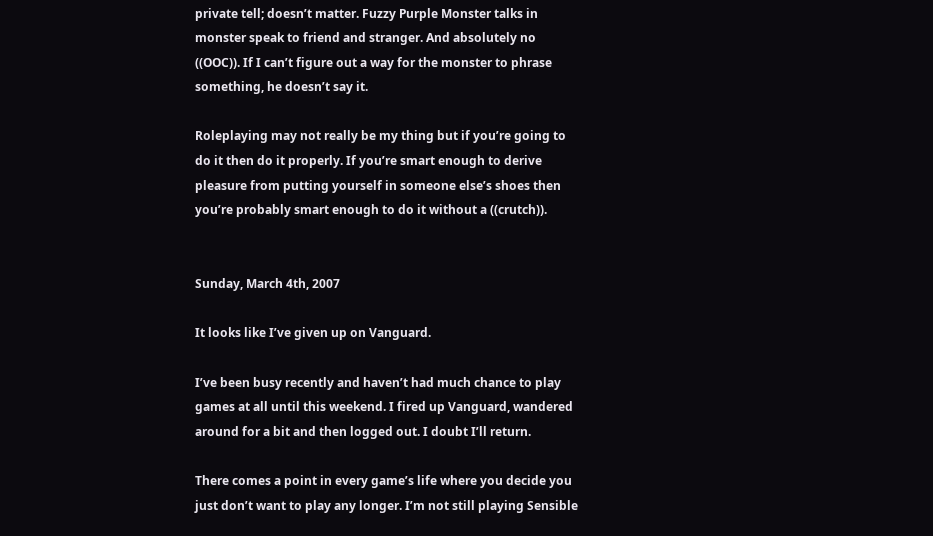private tell; doesn’t matter. Fuzzy Purple Monster talks in monster speak to friend and stranger. And absolutely no ((OOC)). If I can’t figure out a way for the monster to phrase something, he doesn’t say it.

Roleplaying may not really be my thing but if you’re going to do it then do it properly. If you’re smart enough to derive pleasure from putting yourself in someone else’s shoes then you’re probably smart enough to do it without a ((crutch)).


Sunday, March 4th, 2007

It looks like I’ve given up on Vanguard.

I’ve been busy recently and haven’t had much chance to play games at all until this weekend. I fired up Vanguard, wandered around for a bit and then logged out. I doubt I’ll return.

There comes a point in every game’s life where you decide you just don’t want to play any longer. I’m not still playing Sensible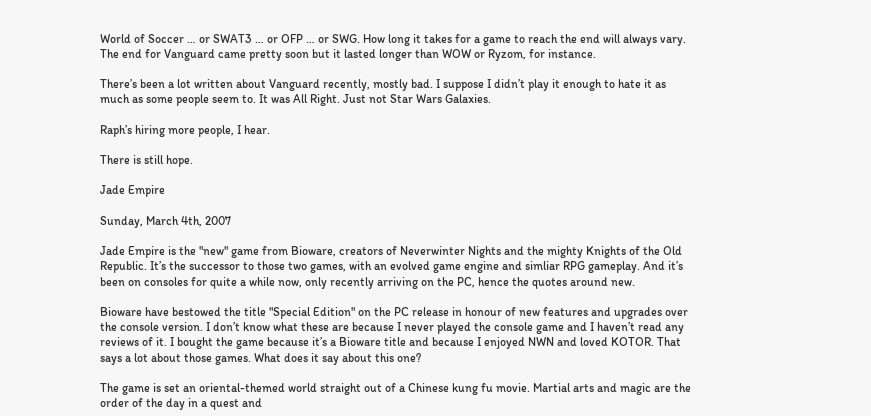World of Soccer … or SWAT3 … or OFP … or SWG. How long it takes for a game to reach the end will always vary. The end for Vanguard came pretty soon but it lasted longer than WOW or Ryzom, for instance.

There’s been a lot written about Vanguard recently, mostly bad. I suppose I didn’t play it enough to hate it as much as some people seem to. It was All Right. Just not Star Wars Galaxies.

Raph’s hiring more people, I hear.

There is still hope.

Jade Empire

Sunday, March 4th, 2007

Jade Empire is the "new" game from Bioware, creators of Neverwinter Nights and the mighty Knights of the Old Republic. It’s the successor to those two games, with an evolved game engine and simliar RPG gameplay. And it’s been on consoles for quite a while now, only recently arriving on the PC, hence the quotes around new.

Bioware have bestowed the title "Special Edition" on the PC release in honour of new features and upgrades over the console version. I don’t know what these are because I never played the console game and I haven’t read any reviews of it. I bought the game because it’s a Bioware title and because I enjoyed NWN and loved KOTOR. That says a lot about those games. What does it say about this one?

The game is set an oriental-themed world straight out of a Chinese kung fu movie. Martial arts and magic are the order of the day in a quest and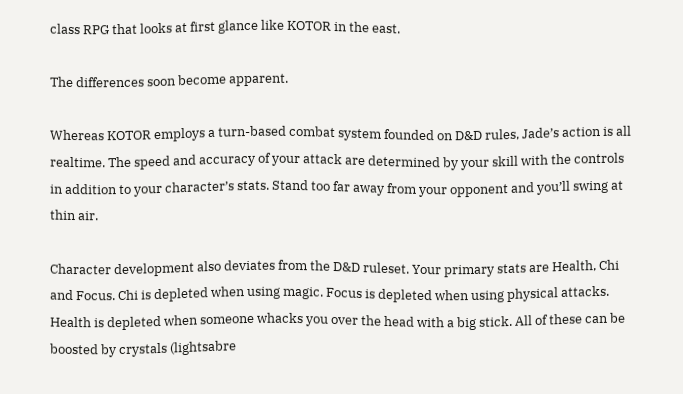class RPG that looks at first glance like KOTOR in the east.

The differences soon become apparent.

Whereas KOTOR employs a turn-based combat system founded on D&D rules, Jade’s action is all realtime. The speed and accuracy of your attack are determined by your skill with the controls in addition to your character’s stats. Stand too far away from your opponent and you’ll swing at thin air.

Character development also deviates from the D&D ruleset. Your primary stats are Health, Chi and Focus. Chi is depleted when using magic. Focus is depleted when using physical attacks. Health is depleted when someone whacks you over the head with a big stick. All of these can be boosted by crystals (lightsabre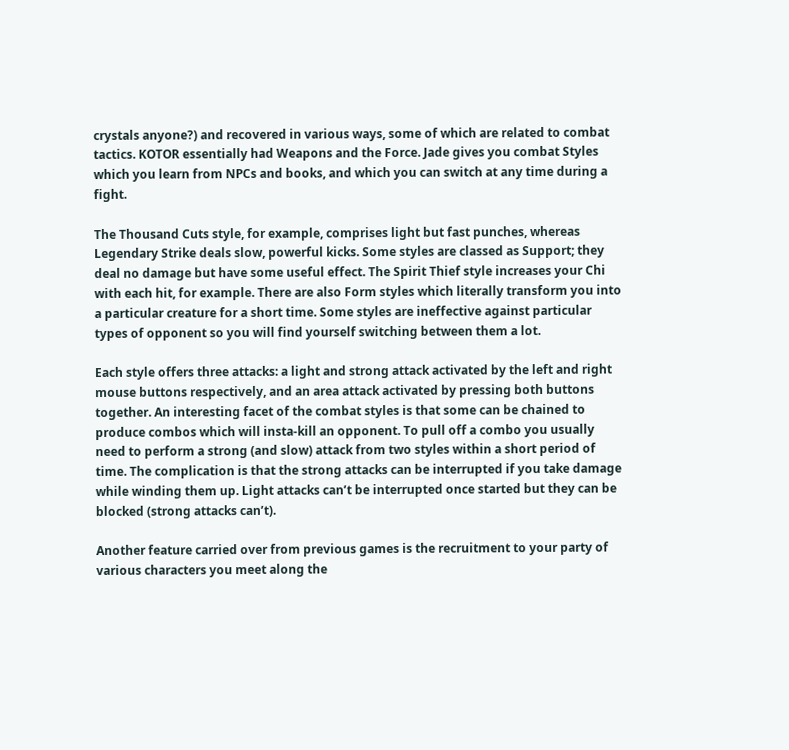crystals anyone?) and recovered in various ways, some of which are related to combat tactics. KOTOR essentially had Weapons and the Force. Jade gives you combat Styles which you learn from NPCs and books, and which you can switch at any time during a fight.

The Thousand Cuts style, for example, comprises light but fast punches, whereas Legendary Strike deals slow, powerful kicks. Some styles are classed as Support; they deal no damage but have some useful effect. The Spirit Thief style increases your Chi with each hit, for example. There are also Form styles which literally transform you into a particular creature for a short time. Some styles are ineffective against particular types of opponent so you will find yourself switching between them a lot.

Each style offers three attacks: a light and strong attack activated by the left and right mouse buttons respectively, and an area attack activated by pressing both buttons together. An interesting facet of the combat styles is that some can be chained to produce combos which will insta-kill an opponent. To pull off a combo you usually need to perform a strong (and slow) attack from two styles within a short period of time. The complication is that the strong attacks can be interrupted if you take damage while winding them up. Light attacks can’t be interrupted once started but they can be blocked (strong attacks can’t).

Another feature carried over from previous games is the recruitment to your party of various characters you meet along the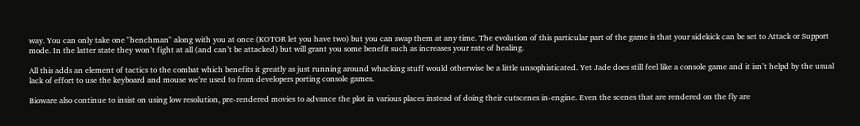way. You can only take one "henchman" along with you at once (KOTOR let you have two) but you can swap them at any time. The evolution of this particular part of the game is that your sidekick can be set to Attack or Support mode. In the latter state they won’t fight at all (and can’t be attacked) but will grant you some benefit such as increases your rate of healing.

All this adds an element of tactics to the combat which benefits it greatly as just running around whacking stuff would otherwise be a little unsophisticated. Yet Jade does still feel like a console game and it isn’t helpd by the usual lack of effort to use the keyboard and mouse we’re used to from developers porting console games.

Bioware also continue to insist on using low resolution, pre-rendered movies to advance the plot in various places instead of doing their cutscenes in-engine. Even the scenes that are rendered on the fly are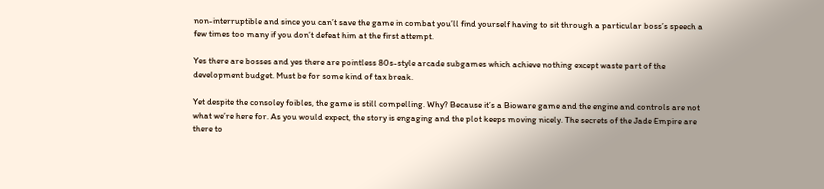non-interruptible and since you can’t save the game in combat you’ll find yourself having to sit through a particular boss’s speech a few times too many if you don’t defeat him at the first attempt.

Yes there are bosses and yes there are pointless 80s-style arcade subgames which achieve nothing except waste part of the development budget. Must be for some kind of tax break.

Yet despite the consoley foibles, the game is still compelling. Why? Because it’s a Bioware game and the engine and controls are not what we’re here for. As you would expect, the story is engaging and the plot keeps moving nicely. The secrets of the Jade Empire are there to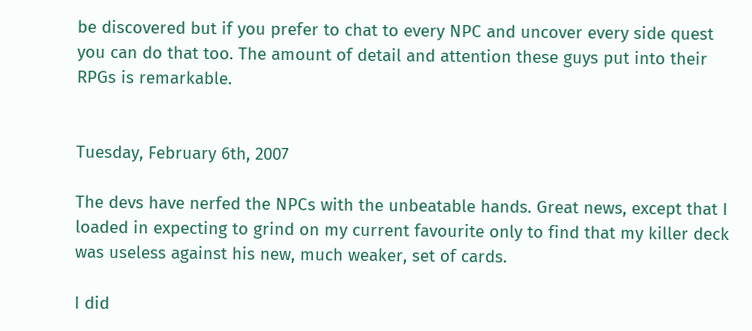be discovered but if you prefer to chat to every NPC and uncover every side quest you can do that too. The amount of detail and attention these guys put into their RPGs is remarkable.


Tuesday, February 6th, 2007

The devs have nerfed the NPCs with the unbeatable hands. Great news, except that I loaded in expecting to grind on my current favourite only to find that my killer deck was useless against his new, much weaker, set of cards.

I did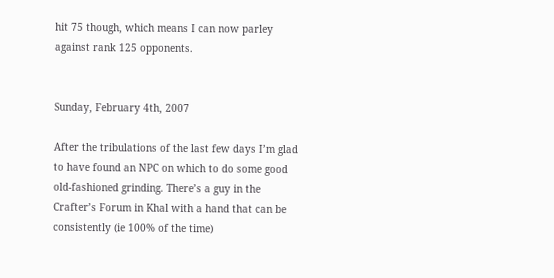hit 75 though, which means I can now parley against rank 125 opponents.


Sunday, February 4th, 2007

After the tribulations of the last few days I’m glad to have found an NPC on which to do some good old-fashioned grinding. There’s a guy in the Crafter’s Forum in Khal with a hand that can be consistently (ie 100% of the time)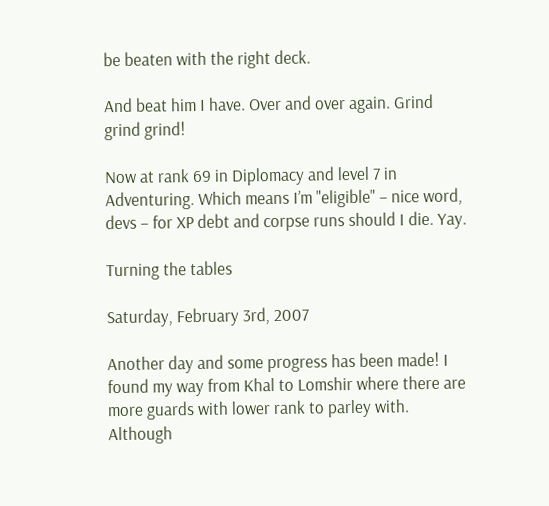be beaten with the right deck.

And beat him I have. Over and over again. Grind grind grind!

Now at rank 69 in Diplomacy and level 7 in Adventuring. Which means I’m "eligible" – nice word, devs – for XP debt and corpse runs should I die. Yay.

Turning the tables

Saturday, February 3rd, 2007

Another day and some progress has been made! I found my way from Khal to Lomshir where there are more guards with lower rank to parley with. Although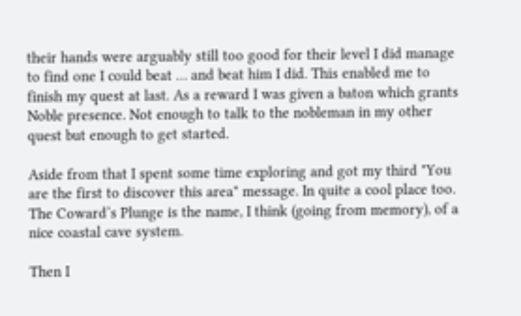their hands were arguably still too good for their level I did manage to find one I could beat … and beat him I did. This enabled me to finish my quest at last. As a reward I was given a baton which grants Noble presence. Not enough to talk to the nobleman in my other quest but enough to get started.

Aside from that I spent some time exploring and got my third "You are the first to discover this area" message. In quite a cool place too. The Coward’s Plunge is the name, I think (going from memory), of a nice coastal cave system.

Then I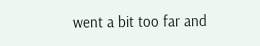went a bit too far and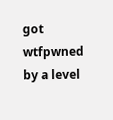got wtfpwned by a level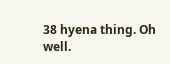38 hyena thing. Oh well.